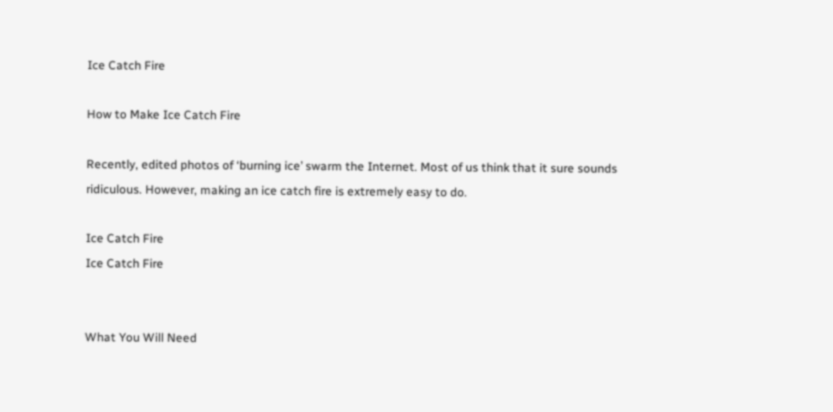Ice Catch Fire

How to Make Ice Catch Fire

Recently, edited photos of ‘burning ice’ swarm the Internet. Most of us think that it sure sounds ridiculous. However, making an ice catch fire is extremely easy to do.

Ice Catch Fire
Ice Catch Fire


What You Will Need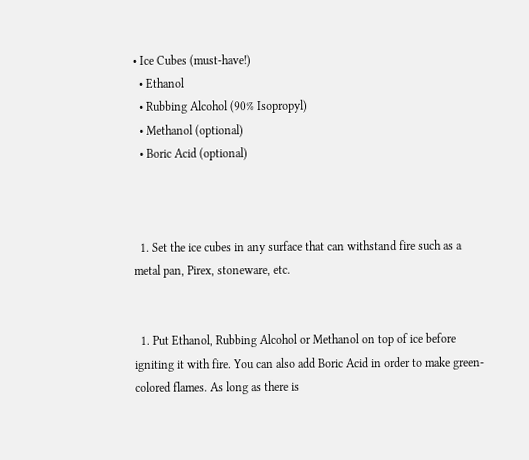• Ice Cubes (must-have!)
  • Ethanol
  • Rubbing Alcohol (90% Isopropyl)
  • Methanol (optional)
  • Boric Acid (optional)



  1. Set the ice cubes in any surface that can withstand fire such as a metal pan, Pirex, stoneware, etc.


  1. Put Ethanol, Rubbing Alcohol or Methanol on top of ice before igniting it with fire. You can also add Boric Acid in order to make green-colored flames. As long as there is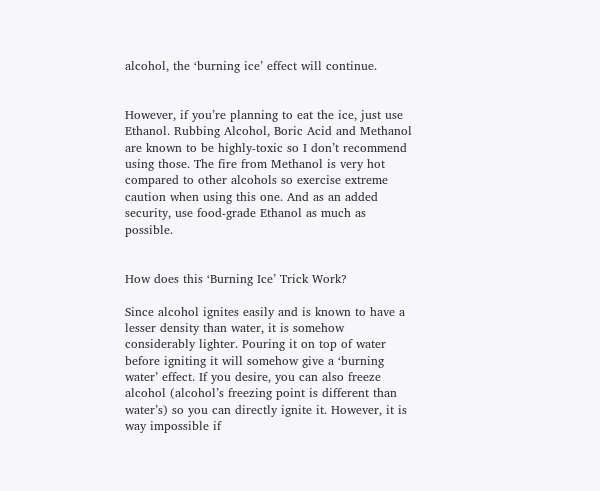alcohol, the ‘burning ice’ effect will continue.


However, if you’re planning to eat the ice, just use Ethanol. Rubbing Alcohol, Boric Acid and Methanol are known to be highly-toxic so I don’t recommend using those. The fire from Methanol is very hot compared to other alcohols so exercise extreme caution when using this one. And as an added security, use food-grade Ethanol as much as possible.


How does this ‘Burning Ice’ Trick Work?

Since alcohol ignites easily and is known to have a lesser density than water, it is somehow considerably lighter. Pouring it on top of water before igniting it will somehow give a ‘burning water’ effect. If you desire, you can also freeze alcohol (alcohol’s freezing point is different than water’s) so you can directly ignite it. However, it is way impossible if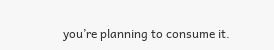you’re planning to consume it.